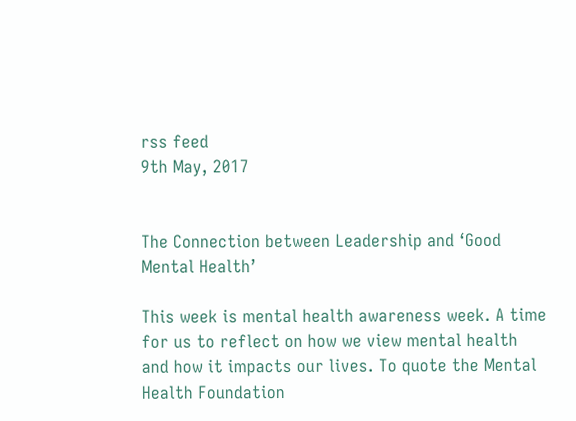rss feed
9th May, 2017


The Connection between Leadership and ‘Good Mental Health’

This week is mental health awareness week. A time for us to reflect on how we view mental health and how it impacts our lives. To quote the Mental Health Foundation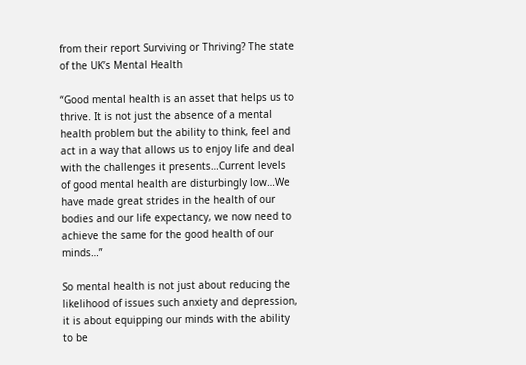from their report Surviving or Thriving? The state of the UK’s Mental Health

“Good mental health is an asset that helps us to thrive. It is not just the absence of a mental health problem but the ability to think, feel and act in a way that allows us to enjoy life and deal with the challenges it presents…Current levels of good mental health are disturbingly low…We have made great strides in the health of our bodies and our life expectancy, we now need to achieve the same for the good health of our minds…”

So mental health is not just about reducing the likelihood of issues such anxiety and depression, it is about equipping our minds with the ability to be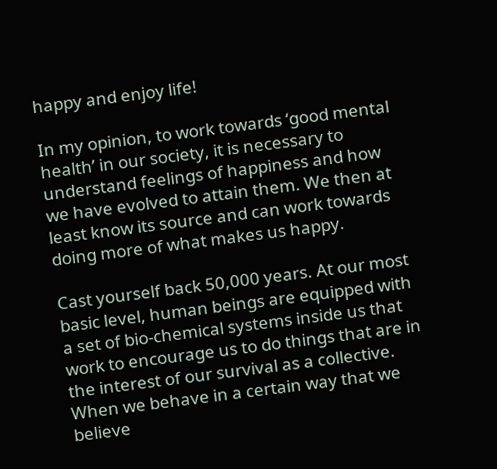happy and enjoy life!

In my opinion, to work towards ‘good mental health’ in our society, it is necessary to understand feelings of happiness and how we have evolved to attain them. We then at least know its source and can work towards doing more of what makes us happy.

Cast yourself back 50,000 years. At our most basic level, human beings are equipped with a set of bio-chemical systems inside us that work to encourage us to do things that are in the interest of our survival as a collective. When we behave in a certain way that we believe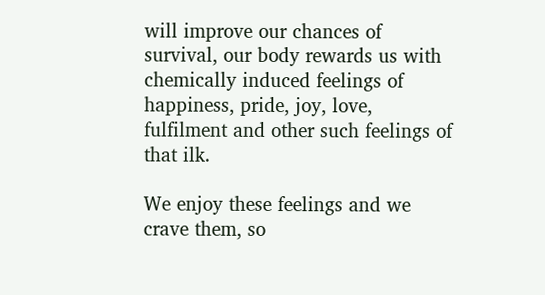will improve our chances of survival, our body rewards us with chemically induced feelings of happiness, pride, joy, love, fulfilment and other such feelings of that ilk.

We enjoy these feelings and we crave them, so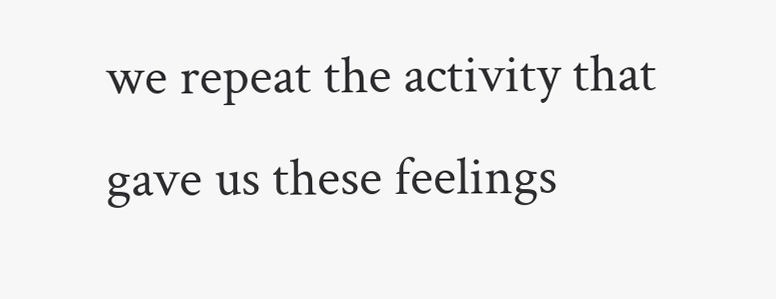we repeat the activity that gave us these feelings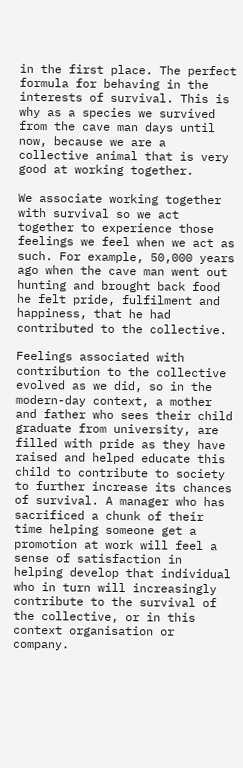in the first place. The perfect formula for behaving in the interests of survival. This is why as a species we survived from the cave man days until now, because we are a collective animal that is very good at working together.

We associate working together with survival so we act together to experience those feelings we feel when we act as such. For example, 50,000 years ago when the cave man went out hunting and brought back food he felt pride, fulfilment and happiness, that he had contributed to the collective.

Feelings associated with contribution to the collective evolved as we did, so in the modern-day context, a mother and father who sees their child graduate from university, are filled with pride as they have raised and helped educate this child to contribute to society to further increase its chances of survival. A manager who has sacrificed a chunk of their time helping someone get a promotion at work will feel a sense of satisfaction in helping develop that individual who in turn will increasingly contribute to the survival of the collective, or in this context organisation or company.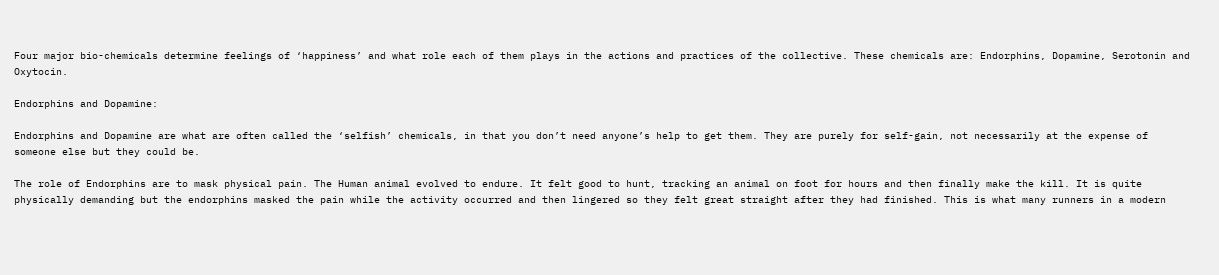Four major bio-chemicals determine feelings of ‘happiness’ and what role each of them plays in the actions and practices of the collective. These chemicals are: Endorphins, Dopamine, Serotonin and Oxytocin.

Endorphins and Dopamine:

Endorphins and Dopamine are what are often called the ‘selfish’ chemicals, in that you don’t need anyone’s help to get them. They are purely for self-gain, not necessarily at the expense of someone else but they could be.

The role of Endorphins are to mask physical pain. The Human animal evolved to endure. It felt good to hunt, tracking an animal on foot for hours and then finally make the kill. It is quite physically demanding but the endorphins masked the pain while the activity occurred and then lingered so they felt great straight after they had finished. This is what many runners in a modern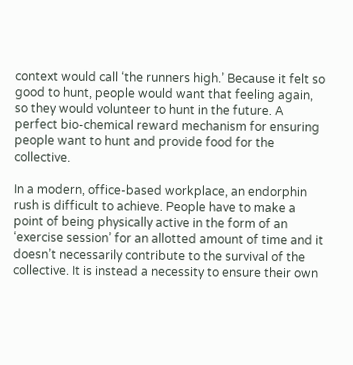context would call ‘the runners high.’ Because it felt so good to hunt, people would want that feeling again, so they would volunteer to hunt in the future. A perfect bio-chemical reward mechanism for ensuring people want to hunt and provide food for the collective.

In a modern, office-based workplace, an endorphin rush is difficult to achieve. People have to make a point of being physically active in the form of an ‘exercise session’ for an allotted amount of time and it doesn’t necessarily contribute to the survival of the collective. It is instead a necessity to ensure their own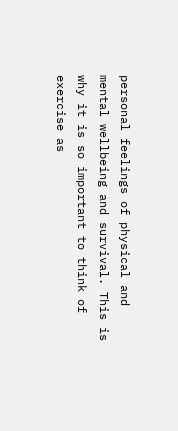personal feelings of physical and mental wellbeing and survival. This is why it is so important to think of exercise as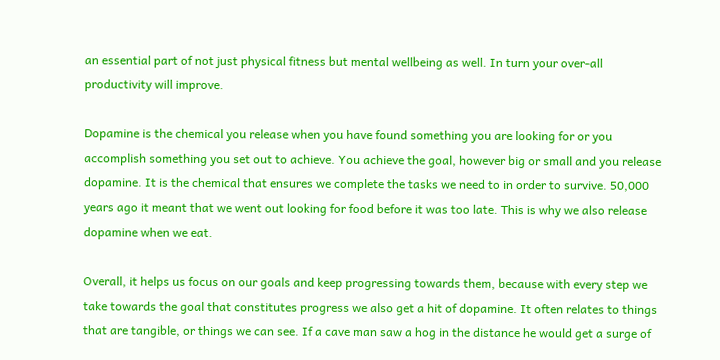an essential part of not just physical fitness but mental wellbeing as well. In turn your over-all productivity will improve.

Dopamine is the chemical you release when you have found something you are looking for or you accomplish something you set out to achieve. You achieve the goal, however big or small and you release dopamine. It is the chemical that ensures we complete the tasks we need to in order to survive. 50,000 years ago it meant that we went out looking for food before it was too late. This is why we also release dopamine when we eat.

Overall, it helps us focus on our goals and keep progressing towards them, because with every step we take towards the goal that constitutes progress we also get a hit of dopamine. It often relates to things that are tangible, or things we can see. If a cave man saw a hog in the distance he would get a surge of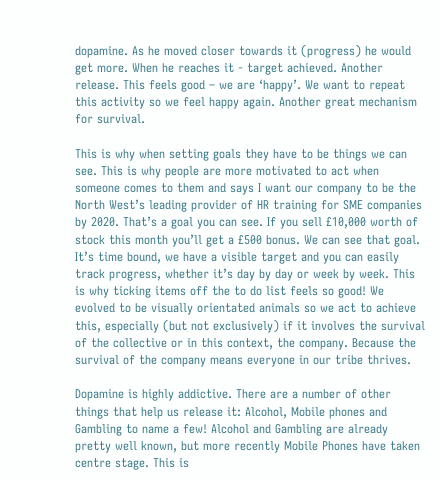dopamine. As he moved closer towards it (progress) he would get more. When he reaches it - target achieved. Another release. This feels good – we are ‘happy’. We want to repeat this activity so we feel happy again. Another great mechanism for survival.

This is why when setting goals they have to be things we can see. This is why people are more motivated to act when someone comes to them and says I want our company to be the North West’s leading provider of HR training for SME companies by 2020. That’s a goal you can see. If you sell £10,000 worth of stock this month you’ll get a £500 bonus. We can see that goal. It’s time bound, we have a visible target and you can easily track progress, whether it’s day by day or week by week. This is why ticking items off the to do list feels so good! We evolved to be visually orientated animals so we act to achieve this, especially (but not exclusively) if it involves the survival of the collective or in this context, the company. Because the survival of the company means everyone in our tribe thrives.

Dopamine is highly addictive. There are a number of other things that help us release it: Alcohol, Mobile phones and Gambling to name a few! Alcohol and Gambling are already pretty well known, but more recently Mobile Phones have taken centre stage. This is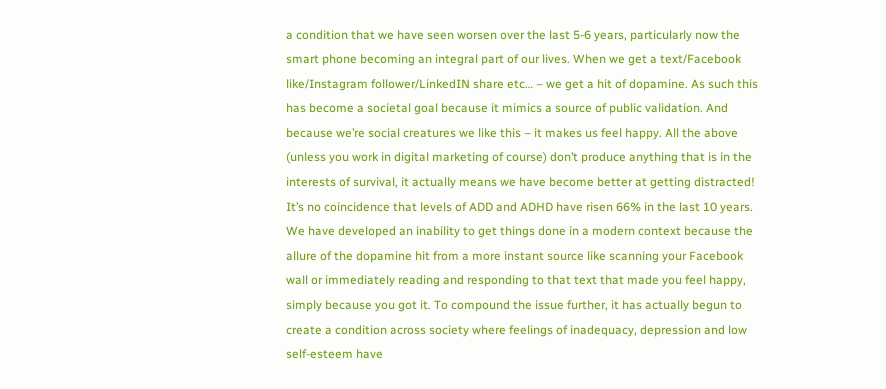a condition that we have seen worsen over the last 5-6 years, particularly now the smart phone becoming an integral part of our lives. When we get a text/Facebook like/Instagram follower/LinkedIN share etc… – we get a hit of dopamine. As such this has become a societal goal because it mimics a source of public validation. And because we’re social creatures we like this – it makes us feel happy. All the above (unless you work in digital marketing of course) don’t produce anything that is in the interests of survival, it actually means we have become better at getting distracted! It’s no coincidence that levels of ADD and ADHD have risen 66% in the last 10 years. We have developed an inability to get things done in a modern context because the allure of the dopamine hit from a more instant source like scanning your Facebook wall or immediately reading and responding to that text that made you feel happy, simply because you got it. To compound the issue further, it has actually begun to create a condition across society where feelings of inadequacy, depression and low self-esteem have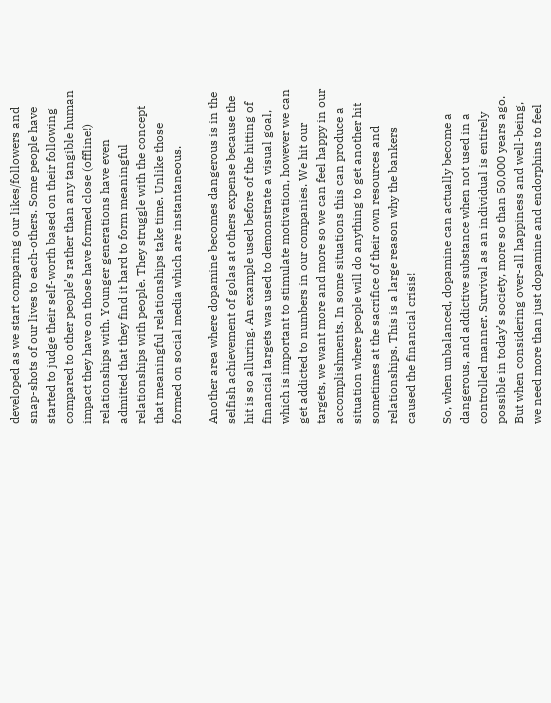developed as we start comparing our likes/followers and snap-shots of our lives to each-others. Some people have started to judge their self-worth based on their following compared to other people’s rather than any tangible human impact they have on those have formed close (offline!) relationships with. Younger generations have even admitted that they find it hard to form meaningful relationships with people. They struggle with the concept that meaningful relationships take time. Unlike those formed on social media which are instantaneous.

Another area where dopamine becomes dangerous is in the selfish achievement of golas at others expense because the hit is so alluring. An example used before of the hitting of financial targets was used to demonstrate a visual goal, which is important to stimulate motivation, however we can get addicted to numbers in our companies. We hit our targets, we want more and more so we can feel happy in our accomplishments. In some situations this can produce a situation where people will do anything to get another hit sometimes at the sacrifice of their own resources and relationships. This is a large reason why the bankers caused the financial crisis!

So, when unbalanced, dopamine can actually become a dangerous, and addictive substance when not used in a controlled manner. Survival as an individual is entirely possible in today’s society, more so than 50,000 years ago. But when considering over-all happiness and well-being, we need more than just dopamine and endorphins to feel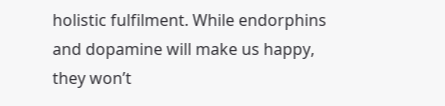holistic fulfilment. While endorphins and dopamine will make us happy, they won’t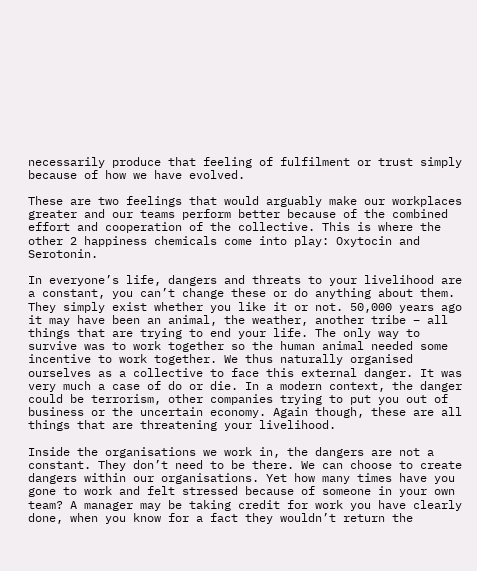necessarily produce that feeling of fulfilment or trust simply because of how we have evolved.

These are two feelings that would arguably make our workplaces greater and our teams perform better because of the combined effort and cooperation of the collective. This is where the other 2 happiness chemicals come into play: Oxytocin and Serotonin.

In everyone’s life, dangers and threats to your livelihood are a constant, you can’t change these or do anything about them. They simply exist whether you like it or not. 50,000 years ago it may have been an animal, the weather, another tribe – all things that are trying to end your life. The only way to survive was to work together so the human animal needed some incentive to work together. We thus naturally organised ourselves as a collective to face this external danger. It was very much a case of do or die. In a modern context, the danger could be terrorism, other companies trying to put you out of business or the uncertain economy. Again though, these are all things that are threatening your livelihood.

Inside the organisations we work in, the dangers are not a constant. They don’t need to be there. We can choose to create dangers within our organisations. Yet how many times have you gone to work and felt stressed because of someone in your own team? A manager may be taking credit for work you have clearly done, when you know for a fact they wouldn’t return the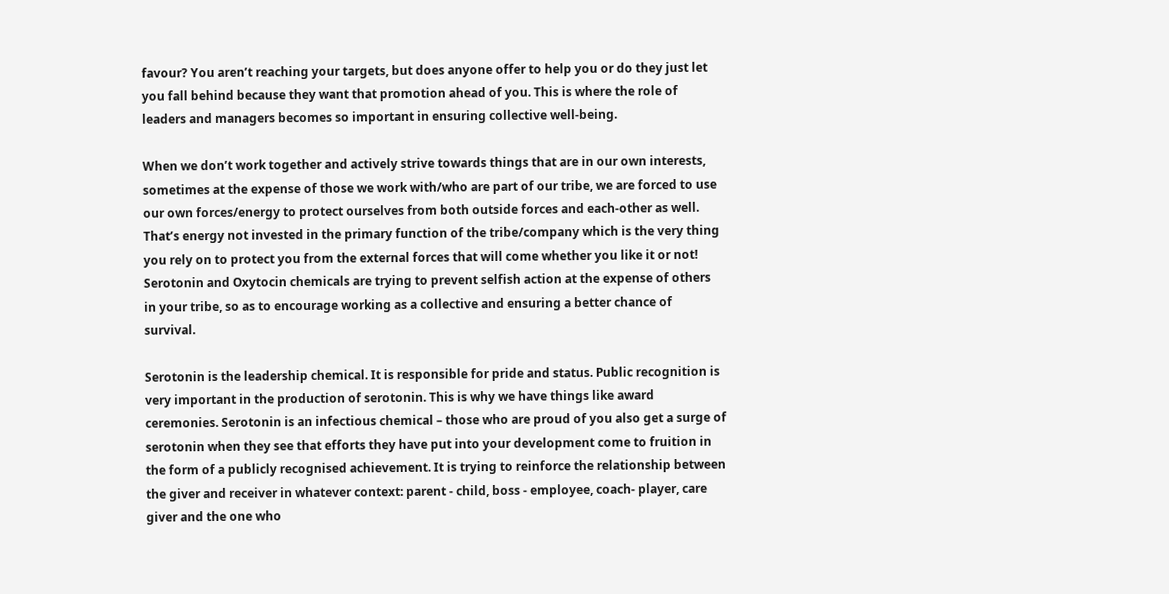favour? You aren’t reaching your targets, but does anyone offer to help you or do they just let you fall behind because they want that promotion ahead of you. This is where the role of leaders and managers becomes so important in ensuring collective well-being.

When we don’t work together and actively strive towards things that are in our own interests, sometimes at the expense of those we work with/who are part of our tribe, we are forced to use our own forces/energy to protect ourselves from both outside forces and each-other as well. That’s energy not invested in the primary function of the tribe/company which is the very thing you rely on to protect you from the external forces that will come whether you like it or not! Serotonin and Oxytocin chemicals are trying to prevent selfish action at the expense of others in your tribe, so as to encourage working as a collective and ensuring a better chance of survival.

Serotonin is the leadership chemical. It is responsible for pride and status. Public recognition is very important in the production of serotonin. This is why we have things like award ceremonies. Serotonin is an infectious chemical – those who are proud of you also get a surge of serotonin when they see that efforts they have put into your development come to fruition in the form of a publicly recognised achievement. It is trying to reinforce the relationship between the giver and receiver in whatever context: parent - child, boss - employee, coach- player, care giver and the one who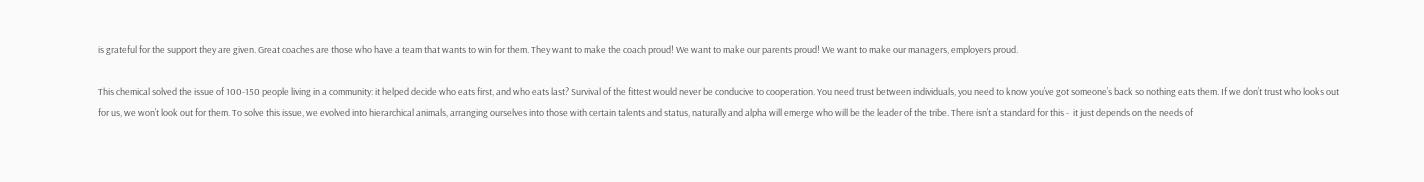is grateful for the support they are given. Great coaches are those who have a team that wants to win for them. They want to make the coach proud! We want to make our parents proud! We want to make our managers, employers proud.

This chemical solved the issue of 100-150 people living in a community: it helped decide who eats first, and who eats last? Survival of the fittest would never be conducive to cooperation. You need trust between individuals, you need to know you’ve got someone’s back so nothing eats them. If we don’t trust who looks out for us, we won’t look out for them. To solve this issue, we evolved into hierarchical animals, arranging ourselves into those with certain talents and status, naturally and alpha will emerge who will be the leader of the tribe. There isn’t a standard for this -  it just depends on the needs of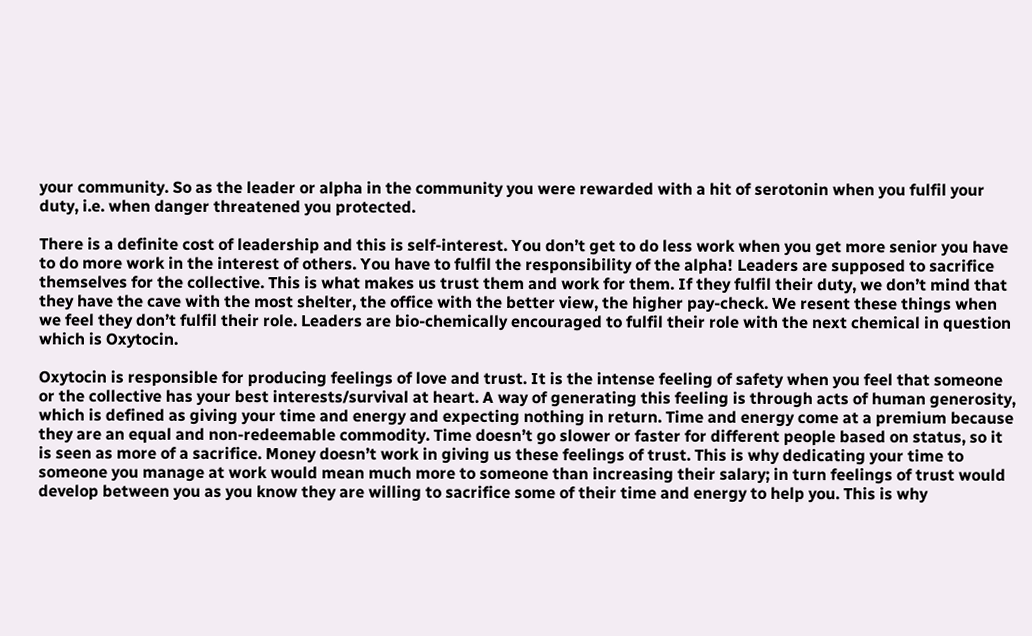your community. So as the leader or alpha in the community you were rewarded with a hit of serotonin when you fulfil your duty, i.e. when danger threatened you protected.

There is a definite cost of leadership and this is self-interest. You don’t get to do less work when you get more senior you have to do more work in the interest of others. You have to fulfil the responsibility of the alpha! Leaders are supposed to sacrifice themselves for the collective. This is what makes us trust them and work for them. If they fulfil their duty, we don’t mind that they have the cave with the most shelter, the office with the better view, the higher pay-check. We resent these things when we feel they don’t fulfil their role. Leaders are bio-chemically encouraged to fulfil their role with the next chemical in question which is Oxytocin.

Oxytocin is responsible for producing feelings of love and trust. It is the intense feeling of safety when you feel that someone or the collective has your best interests/survival at heart. A way of generating this feeling is through acts of human generosity, which is defined as giving your time and energy and expecting nothing in return. Time and energy come at a premium because they are an equal and non-redeemable commodity. Time doesn’t go slower or faster for different people based on status, so it is seen as more of a sacrifice. Money doesn’t work in giving us these feelings of trust. This is why dedicating your time to someone you manage at work would mean much more to someone than increasing their salary; in turn feelings of trust would develop between you as you know they are willing to sacrifice some of their time and energy to help you. This is why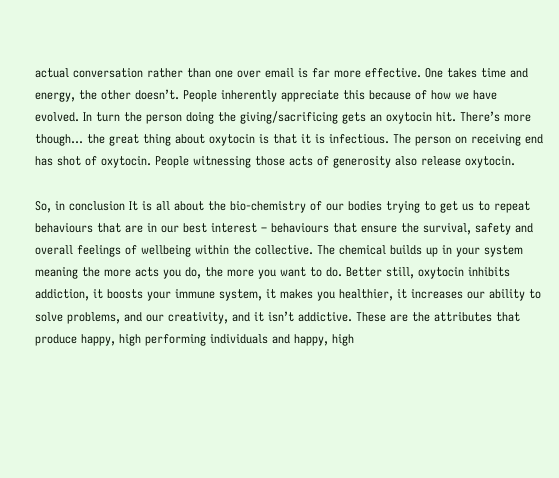actual conversation rather than one over email is far more effective. One takes time and energy, the other doesn’t. People inherently appreciate this because of how we have evolved. In turn the person doing the giving/sacrificing gets an oxytocin hit. There’s more though… the great thing about oxytocin is that it is infectious. The person on receiving end has shot of oxytocin. People witnessing those acts of generosity also release oxytocin.

So, in conclusion It is all about the bio-chemistry of our bodies trying to get us to repeat behaviours that are in our best interest – behaviours that ensure the survival, safety and overall feelings of wellbeing within the collective. The chemical builds up in your system meaning the more acts you do, the more you want to do. Better still, oxytocin inhibits addiction, it boosts your immune system, it makes you healthier, it increases our ability to solve problems, and our creativity, and it isn’t addictive. These are the attributes that produce happy, high performing individuals and happy, high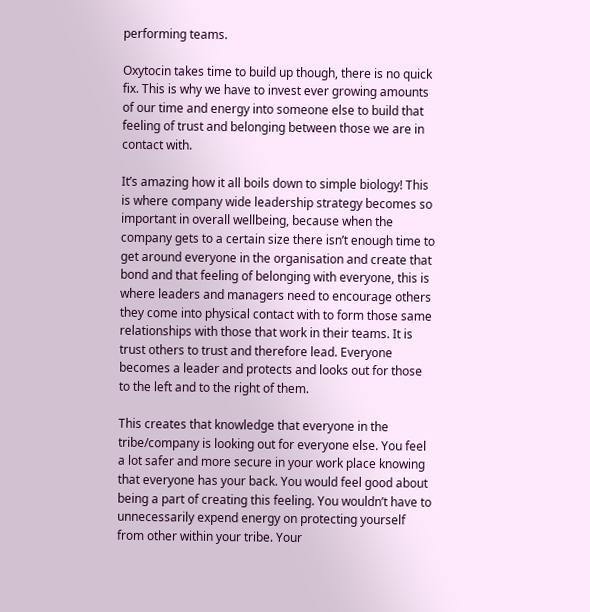performing teams.

Oxytocin takes time to build up though, there is no quick fix. This is why we have to invest ever growing amounts of our time and energy into someone else to build that feeling of trust and belonging between those we are in contact with.

It’s amazing how it all boils down to simple biology! This is where company wide leadership strategy becomes so important in overall wellbeing, because when the company gets to a certain size there isn’t enough time to get around everyone in the organisation and create that bond and that feeling of belonging with everyone, this is where leaders and managers need to encourage others they come into physical contact with to form those same relationships with those that work in their teams. It is trust others to trust and therefore lead. Everyone becomes a leader and protects and looks out for those to the left and to the right of them.

This creates that knowledge that everyone in the tribe/company is looking out for everyone else. You feel a lot safer and more secure in your work place knowing that everyone has your back. You would feel good about being a part of creating this feeling. You wouldn’t have to unnecessarily expend energy on protecting yourself from other within your tribe. Your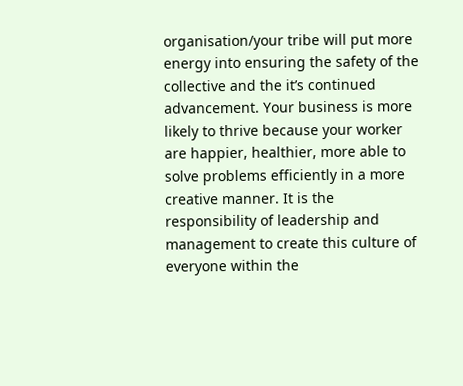organisation/your tribe will put more energy into ensuring the safety of the collective and the it’s continued advancement. Your business is more likely to thrive because your worker are happier, healthier, more able to solve problems efficiently in a more creative manner. It is the responsibility of leadership and management to create this culture of everyone within the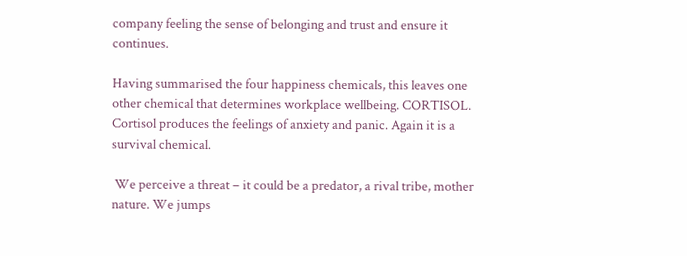company feeling the sense of belonging and trust and ensure it continues.

Having summarised the four happiness chemicals, this leaves one other chemical that determines workplace wellbeing. CORTISOL. Cortisol produces the feelings of anxiety and panic. Again it is a survival chemical.

 We perceive a threat – it could be a predator, a rival tribe, mother nature. We jumps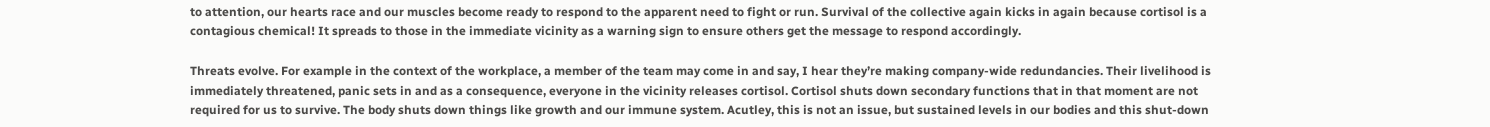to attention, our hearts race and our muscles become ready to respond to the apparent need to fight or run. Survival of the collective again kicks in again because cortisol is a contagious chemical! It spreads to those in the immediate vicinity as a warning sign to ensure others get the message to respond accordingly.

Threats evolve. For example in the context of the workplace, a member of the team may come in and say, I hear they’re making company-wide redundancies. Their livelihood is immediately threatened, panic sets in and as a consequence, everyone in the vicinity releases cortisol. Cortisol shuts down secondary functions that in that moment are not required for us to survive. The body shuts down things like growth and our immune system. Acutley, this is not an issue, but sustained levels in our bodies and this shut-down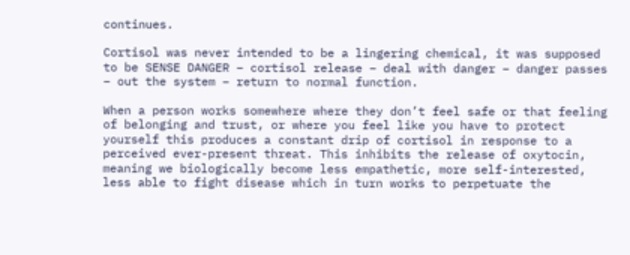continues.

Cortisol was never intended to be a lingering chemical, it was supposed to be SENSE DANGER – cortisol release – deal with danger – danger passes – out the system – return to normal function.

When a person works somewhere where they don’t feel safe or that feeling of belonging and trust, or where you feel like you have to protect yourself this produces a constant drip of cortisol in response to a perceived ever-present threat. This inhibits the release of oxytocin, meaning we biologically become less empathetic, more self-interested, less able to fight disease which in turn works to perpetuate the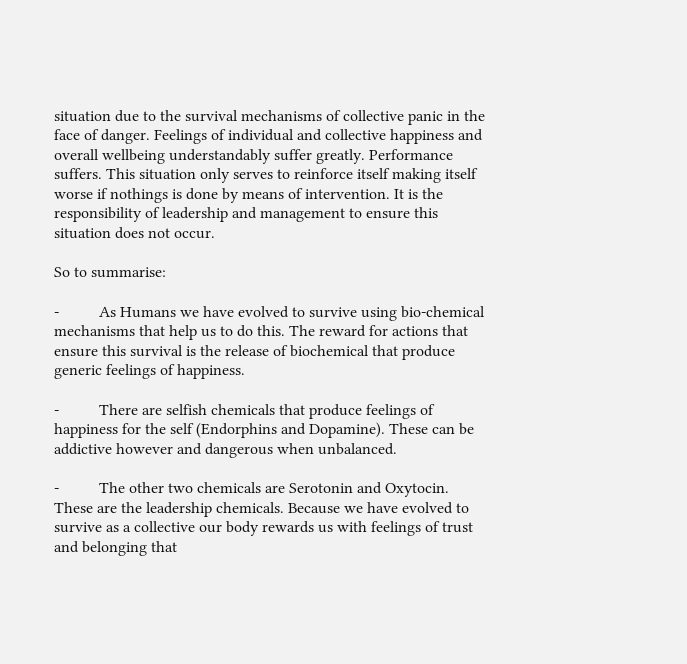situation due to the survival mechanisms of collective panic in the face of danger. Feelings of individual and collective happiness and overall wellbeing understandably suffer greatly. Performance suffers. This situation only serves to reinforce itself making itself worse if nothings is done by means of intervention. It is the responsibility of leadership and management to ensure this situation does not occur.

So to summarise:

-          As Humans we have evolved to survive using bio-chemical mechanisms that help us to do this. The reward for actions that ensure this survival is the release of biochemical that produce generic feelings of happiness.

-          There are selfish chemicals that produce feelings of happiness for the self (Endorphins and Dopamine). These can be addictive however and dangerous when unbalanced.

-          The other two chemicals are Serotonin and Oxytocin. These are the leadership chemicals. Because we have evolved to survive as a collective our body rewards us with feelings of trust and belonging that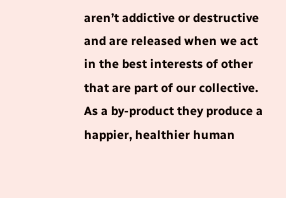aren’t addictive or destructive and are released when we act in the best interests of other that are part of our collective. As a by-product they produce a happier, healthier human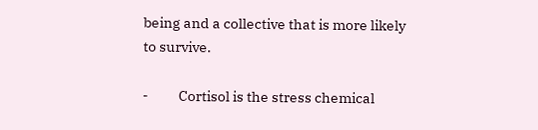being and a collective that is more likely to survive.

-          Cortisol is the stress chemical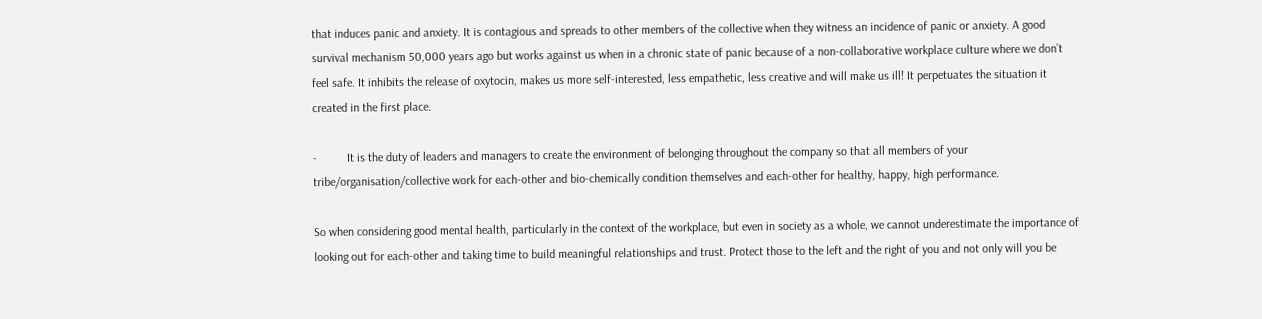that induces panic and anxiety. It is contagious and spreads to other members of the collective when they witness an incidence of panic or anxiety. A good survival mechanism 50,000 years ago but works against us when in a chronic state of panic because of a non-collaborative workplace culture where we don’t feel safe. It inhibits the release of oxytocin, makes us more self-interested, less empathetic, less creative and will make us ill! It perpetuates the situation it created in the first place.

-          It is the duty of leaders and managers to create the environment of belonging throughout the company so that all members of your tribe/organisation/collective work for each-other and bio-chemically condition themselves and each-other for healthy, happy, high performance.

So when considering good mental health, particularly in the context of the workplace, but even in society as a whole, we cannot underestimate the importance of looking out for each-other and taking time to build meaningful relationships and trust. Protect those to the left and the right of you and not only will you be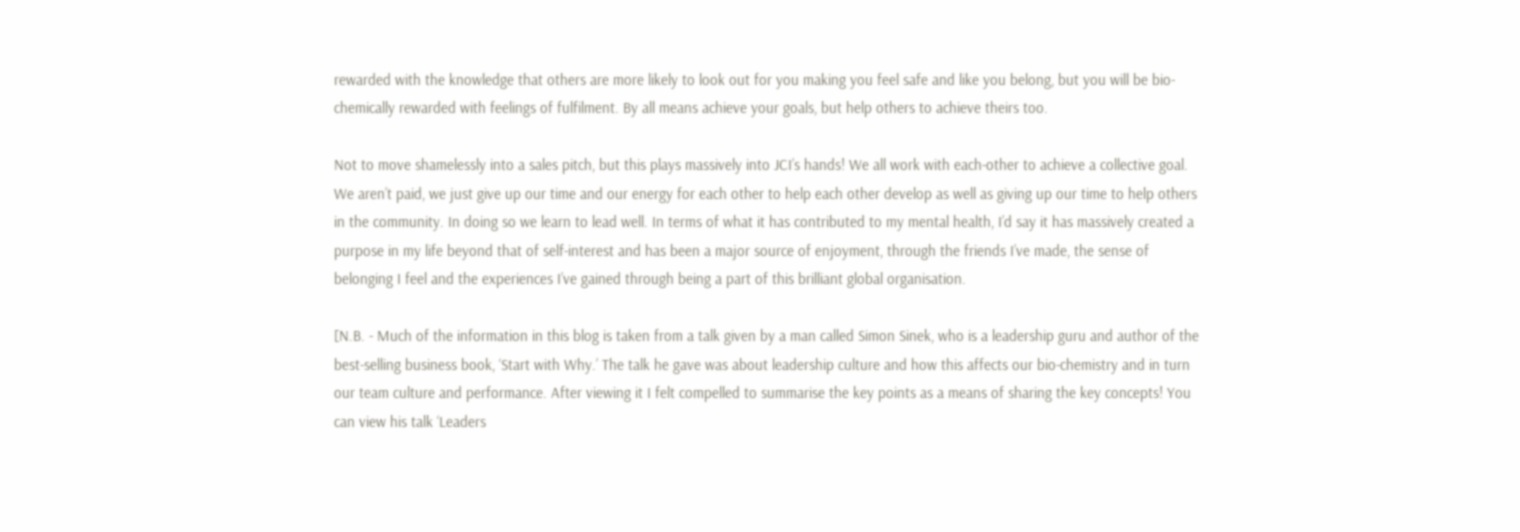rewarded with the knowledge that others are more likely to look out for you making you feel safe and like you belong, but you will be bio-chemically rewarded with feelings of fulfilment. By all means achieve your goals, but help others to achieve theirs too.

Not to move shamelessly into a sales pitch, but this plays massively into JCI’s hands! We all work with each-other to achieve a collective goal. We aren’t paid, we just give up our time and our energy for each other to help each other develop as well as giving up our time to help others in the community. In doing so we learn to lead well. In terms of what it has contributed to my mental health, I’d say it has massively created a purpose in my life beyond that of self-interest and has been a major source of enjoyment, through the friends I’ve made, the sense of belonging I feel and the experiences I’ve gained through being a part of this brilliant global organisation.

[N.B. - Much of the information in this blog is taken from a talk given by a man called Simon Sinek, who is a leadership guru and author of the best-selling business book, ‘Start with Why.’ The talk he gave was about leadership culture and how this affects our bio-chemistry and in turn our team culture and performance. After viewing it I felt compelled to summarise the key points as a means of sharing the key concepts! You can view his talk ‘Leaders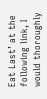Eat Last’ at the following link, I would thoroughly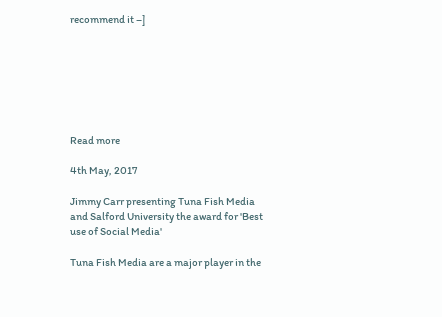recommend it –]







Read more

4th May, 2017

Jimmy Carr presenting Tuna Fish Media and Salford University the award for 'Best use of Social Media'

Tuna Fish Media are a major player in the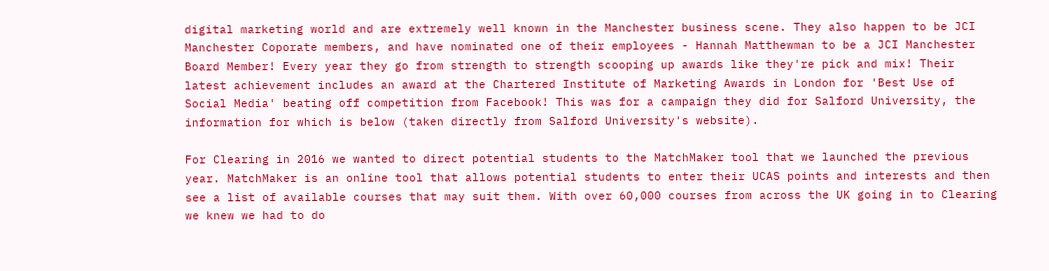digital marketing world and are extremely well known in the Manchester business scene. They also happen to be JCI Manchester Coporate members, and have nominated one of their employees - Hannah Matthewman to be a JCI Manchester Board Member! Every year they go from strength to strength scooping up awards like they're pick and mix! Their latest achievement includes an award at the Chartered Institute of Marketing Awards in London for 'Best Use of Social Media' beating off competition from Facebook! This was for a campaign they did for Salford University, the information for which is below (taken directly from Salford University's website).

For Clearing in 2016 we wanted to direct potential students to the MatchMaker tool that we launched the previous year. MatchMaker is an online tool that allows potential students to enter their UCAS points and interests and then see a list of available courses that may suit them. With over 60,000 courses from across the UK going in to Clearing we knew we had to do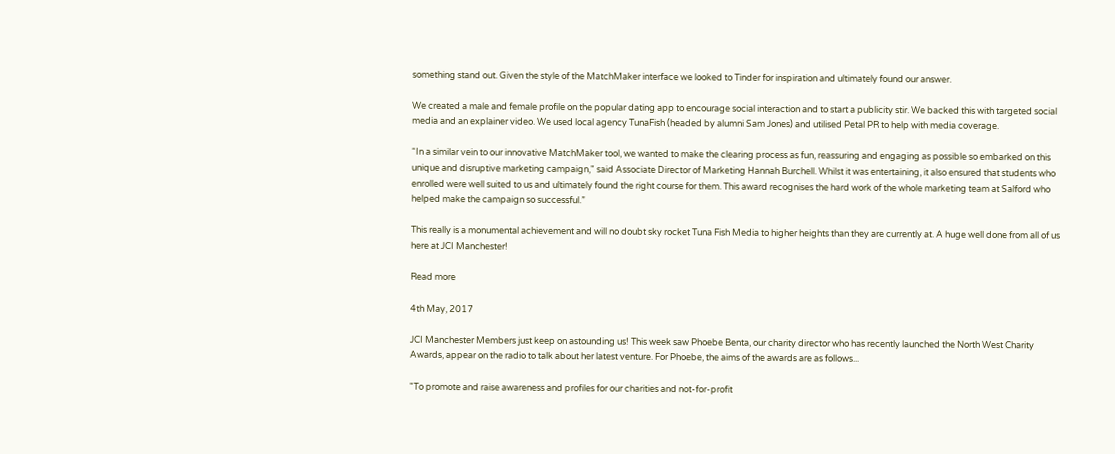something stand out. Given the style of the MatchMaker interface we looked to Tinder for inspiration and ultimately found our answer.

We created a male and female profile on the popular dating app to encourage social interaction and to start a publicity stir. We backed this with targeted social media and an explainer video. We used local agency TunaFish (headed by alumni Sam Jones) and utilised Petal PR to help with media coverage.

“In a similar vein to our innovative MatchMaker tool, we wanted to make the clearing process as fun, reassuring and engaging as possible so embarked on this unique and disruptive marketing campaign," said Associate Director of Marketing Hannah Burchell. Whilst it was entertaining, it also ensured that students who enrolled were well suited to us and ultimately found the right course for them. This award recognises the hard work of the whole marketing team at Salford who helped make the campaign so successful.”

This really is a monumental achievement and will no doubt sky rocket Tuna Fish Media to higher heights than they are currently at. A huge well done from all of us here at JCI Manchester!

Read more

4th May, 2017

JCI Manchester Members just keep on astounding us! This week saw Phoebe Benta, our charity director who has recently launched the North West Charity Awards, appear on the radio to talk about her latest venture. For Phoebe, the aims of the awards are as follows...

"To promote and raise awareness and profiles for our charities and not-for-profit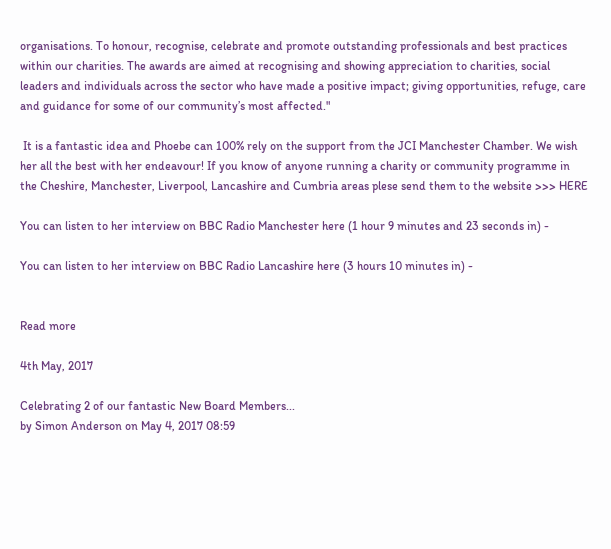organisations. To honour, recognise, celebrate and promote outstanding professionals and best practices within our charities. The awards are aimed at recognising and showing appreciation to charities, social leaders and individuals across the sector who have made a positive impact; giving opportunities, refuge, care and guidance for some of our community’s most affected."

 It is a fantastic idea and Phoebe can 100% rely on the support from the JCI Manchester Chamber. We wish her all the best with her endeavour! If you know of anyone running a charity or community programme in the Cheshire, Manchester, Liverpool, Lancashire and Cumbria areas plese send them to the website >>> HERE

You can listen to her interview on BBC Radio Manchester here (1 hour 9 minutes and 23 seconds in) -

You can listen to her interview on BBC Radio Lancashire here (3 hours 10 minutes in) -


Read more

4th May, 2017

Celebrating 2 of our fantastic New Board Members...
by Simon Anderson on May 4, 2017 08:59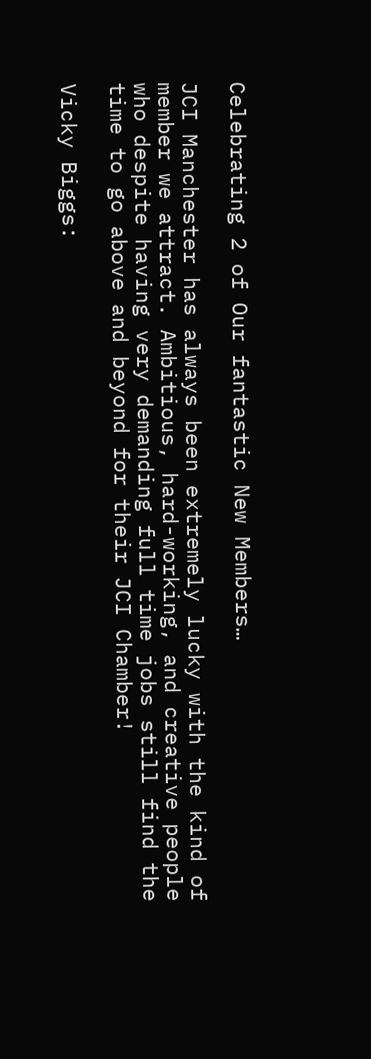Celebrating 2 of Our fantastic New Members…

JCI Manchester has always been extremely lucky with the kind of member we attract. Ambitious, hard-working, and creative people who despite having very demanding full time jobs still find the time to go above and beyond for their JCI Chamber!

Vicky Biggs: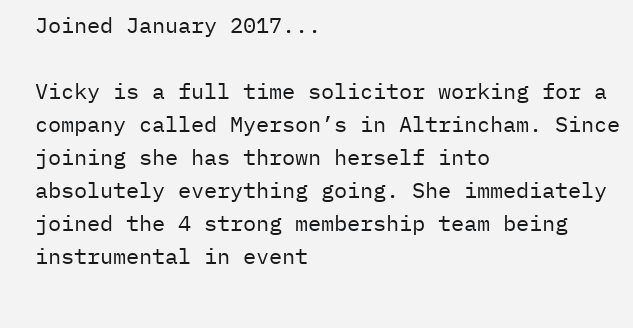Joined January 2017...

Vicky is a full time solicitor working for a company called Myerson’s in Altrincham. Since joining she has thrown herself into absolutely everything going. She immediately joined the 4 strong membership team being instrumental in event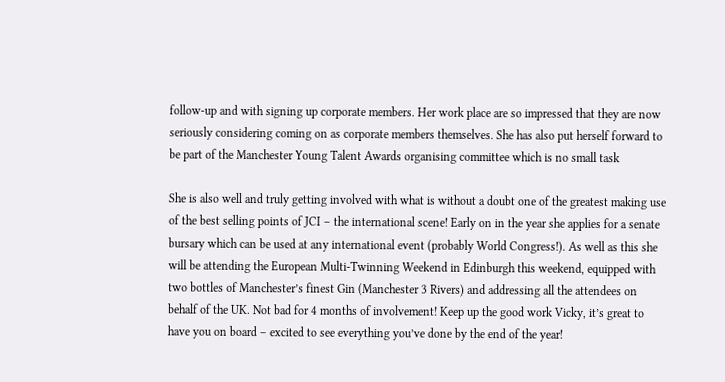follow-up and with signing up corporate members. Her work place are so impressed that they are now seriously considering coming on as corporate members themselves. She has also put herself forward to be part of the Manchester Young Talent Awards organising committee which is no small task

She is also well and truly getting involved with what is without a doubt one of the greatest making use of the best selling points of JCI – the international scene! Early on in the year she applies for a senate bursary which can be used at any international event (probably World Congress!). As well as this she will be attending the European Multi-Twinning Weekend in Edinburgh this weekend, equipped with two bottles of Manchester’s finest Gin (Manchester 3 Rivers) and addressing all the attendees on behalf of the UK. Not bad for 4 months of involvement! Keep up the good work Vicky, it’s great to have you on board – excited to see everything you’ve done by the end of the year!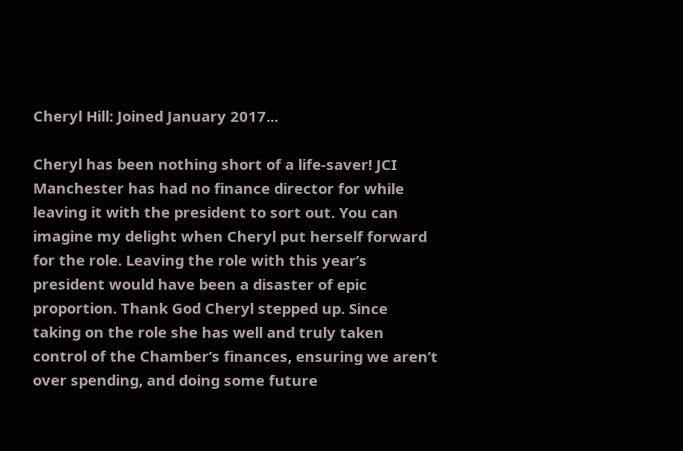Cheryl Hill: Joined January 2017...

Cheryl has been nothing short of a life-saver! JCI Manchester has had no finance director for while leaving it with the president to sort out. You can imagine my delight when Cheryl put herself forward for the role. Leaving the role with this year’s president would have been a disaster of epic proportion. Thank God Cheryl stepped up. Since taking on the role she has well and truly taken control of the Chamber’s finances, ensuring we aren’t over spending, and doing some future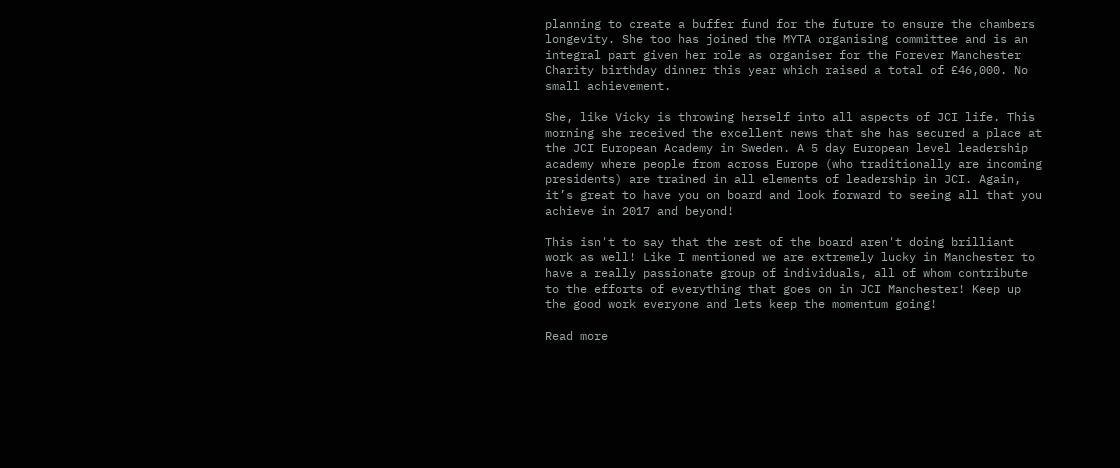planning to create a buffer fund for the future to ensure the chambers longevity. She too has joined the MYTA organising committee and is an integral part given her role as organiser for the Forever Manchester Charity birthday dinner this year which raised a total of £46,000. No small achievement.

She, like Vicky is throwing herself into all aspects of JCI life. This morning she received the excellent news that she has secured a place at the JCI European Academy in Sweden. A 5 day European level leadership academy where people from across Europe (who traditionally are incoming presidents) are trained in all elements of leadership in JCI. Again, it’s great to have you on board and look forward to seeing all that you achieve in 2017 and beyond!

This isn't to say that the rest of the board aren't doing brilliant work as well! Like I mentioned we are extremely lucky in Manchester to have a really passionate group of individuals, all of whom contribute to the efforts of everything that goes on in JCI Manchester! Keep up the good work everyone and lets keep the momentum going!

Read more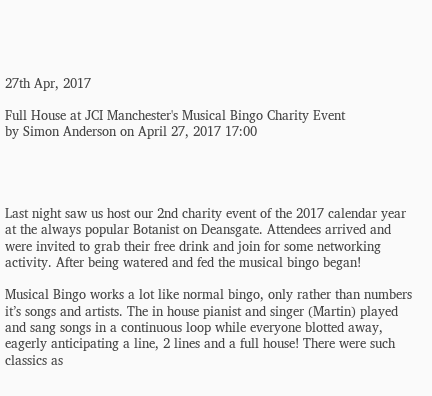27th Apr, 2017

Full House at JCI Manchester's Musical Bingo Charity Event
by Simon Anderson on April 27, 2017 17:00




Last night saw us host our 2nd charity event of the 2017 calendar year at the always popular Botanist on Deansgate. Attendees arrived and were invited to grab their free drink and join for some networking activity. After being watered and fed the musical bingo began!

Musical Bingo works a lot like normal bingo, only rather than numbers it’s songs and artists. The in house pianist and singer (Martin) played and sang songs in a continuous loop while everyone blotted away, eagerly anticipating a line, 2 lines and a full house! There were such classics as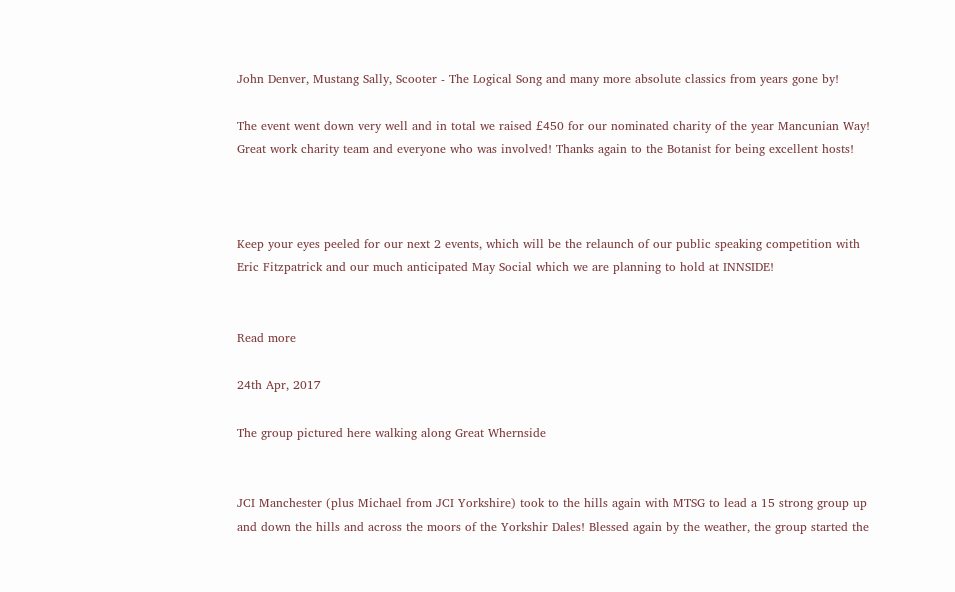John Denver, Mustang Sally, Scooter - The Logical Song and many more absolute classics from years gone by!

The event went down very well and in total we raised £450 for our nominated charity of the year Mancunian Way! Great work charity team and everyone who was involved! Thanks again to the Botanist for being excellent hosts!



Keep your eyes peeled for our next 2 events, which will be the relaunch of our public speaking competition with Eric Fitzpatrick and our much anticipated May Social which we are planning to hold at INNSIDE!


Read more

24th Apr, 2017

The group pictured here walking along Great Whernside


JCI Manchester (plus Michael from JCI Yorkshire) took to the hills again with MTSG to lead a 15 strong group up and down the hills and across the moors of the Yorkshir Dales! Blessed again by the weather, the group started the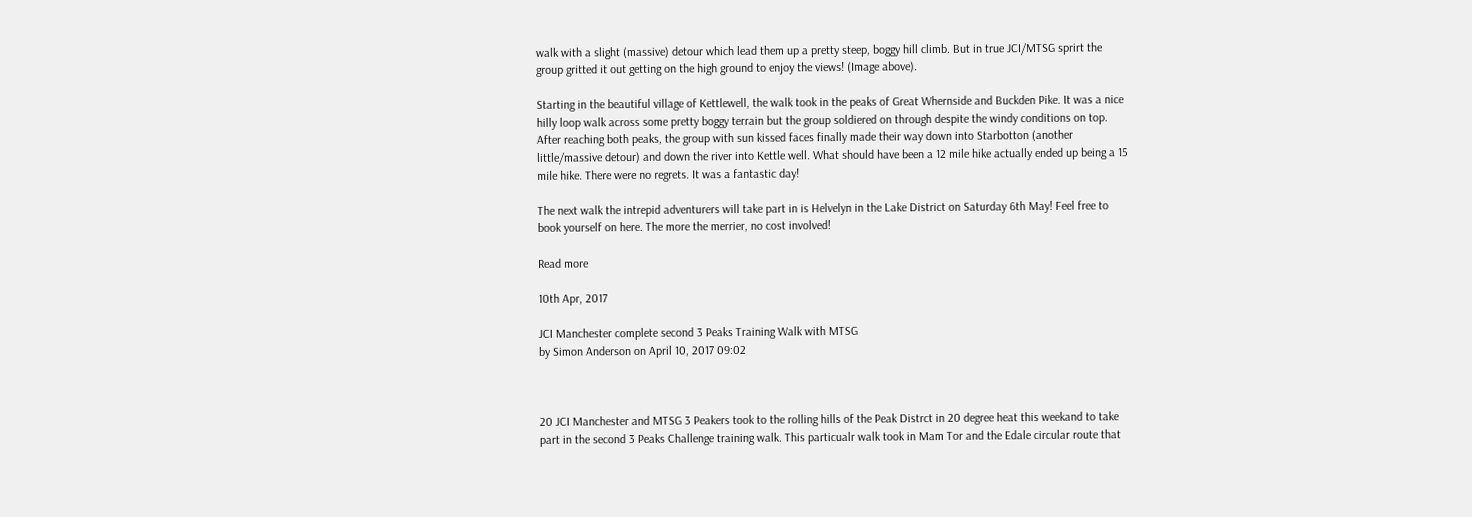walk with a slight (massive) detour which lead them up a pretty steep, boggy hill climb. But in true JCI/MTSG sprirt the group gritted it out getting on the high ground to enjoy the views! (Image above).

Starting in the beautiful village of Kettlewell, the walk took in the peaks of Great Whernside and Buckden Pike. It was a nice hilly loop walk across some pretty boggy terrain but the group soldiered on through despite the windy conditions on top. After reaching both peaks, the group with sun kissed faces finally made their way down into Starbotton (another little/massive detour) and down the river into Kettle well. What should have been a 12 mile hike actually ended up being a 15 mile hike. There were no regrets. It was a fantastic day!

The next walk the intrepid adventurers will take part in is Helvelyn in the Lake District on Saturday 6th May! Feel free to book yourself on here. The more the merrier, no cost involved!

Read more

10th Apr, 2017

JCI Manchester complete second 3 Peaks Training Walk with MTSG
by Simon Anderson on April 10, 2017 09:02



20 JCI Manchester and MTSG 3 Peakers took to the rolling hills of the Peak Distrct in 20 degree heat this weekand to take part in the second 3 Peaks Challenge training walk. This particualr walk took in Mam Tor and the Edale circular route that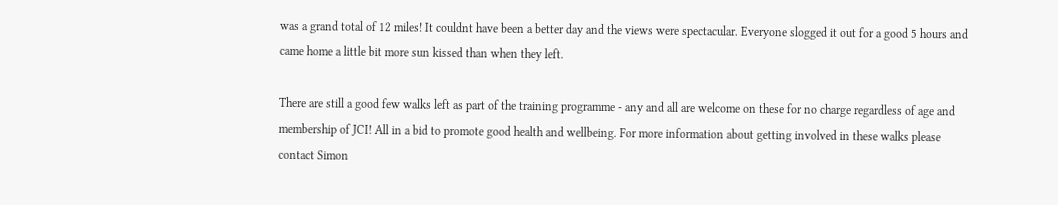was a grand total of 12 miles! It couldnt have been a better day and the views were spectacular. Everyone slogged it out for a good 5 hours and came home a little bit more sun kissed than when they left.

There are still a good few walks left as part of the training programme - any and all are welcome on these for no charge regardless of age and membership of JCI! All in a bid to promote good health and wellbeing. For more information about getting involved in these walks please contact Simon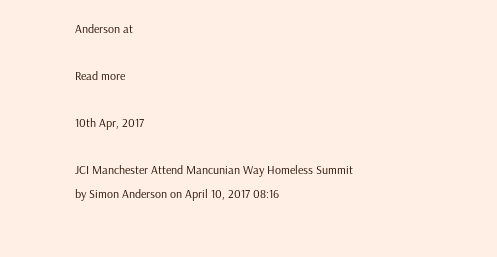Anderson at

Read more

10th Apr, 2017

JCI Manchester Attend Mancunian Way Homeless Summit
by Simon Anderson on April 10, 2017 08:16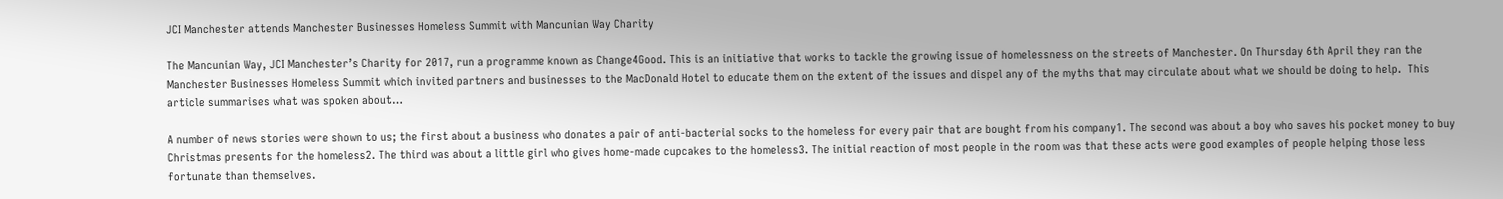JCI Manchester attends Manchester Businesses Homeless Summit with Mancunian Way Charity

The Mancunian Way, JCI Manchester’s Charity for 2017, run a programme known as Change4Good. This is an initiative that works to tackle the growing issue of homelessness on the streets of Manchester. On Thursday 6th April they ran the Manchester Businesses Homeless Summit which invited partners and businesses to the MacDonald Hotel to educate them on the extent of the issues and dispel any of the myths that may circulate about what we should be doing to help.  This article summarises what was spoken about…

A number of news stories were shown to us; the first about a business who donates a pair of anti-bacterial socks to the homeless for every pair that are bought from his company1. The second was about a boy who saves his pocket money to buy Christmas presents for the homeless2. The third was about a little girl who gives home-made cupcakes to the homeless3. The initial reaction of most people in the room was that these acts were good examples of people helping those less fortunate than themselves.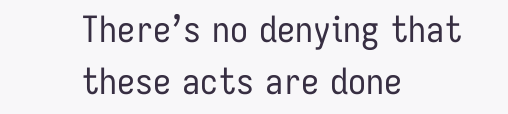There’s no denying that these acts are done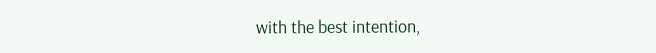with the best intention,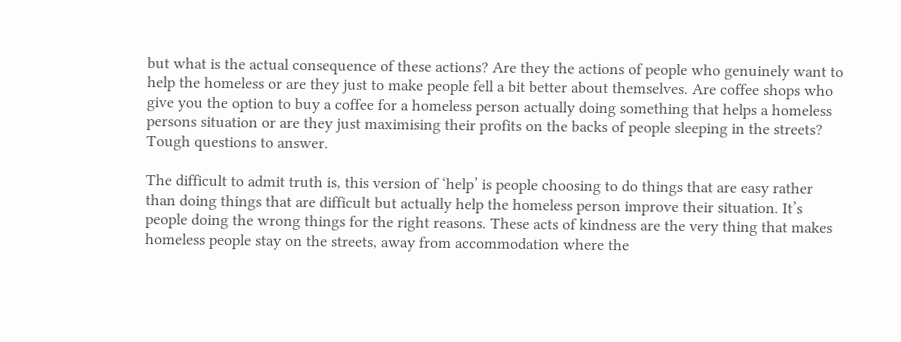but what is the actual consequence of these actions? Are they the actions of people who genuinely want to help the homeless or are they just to make people fell a bit better about themselves. Are coffee shops who give you the option to buy a coffee for a homeless person actually doing something that helps a homeless persons situation or are they just maximising their profits on the backs of people sleeping in the streets? Tough questions to answer.

The difficult to admit truth is, this version of ‘help’ is people choosing to do things that are easy rather than doing things that are difficult but actually help the homeless person improve their situation. It’s people doing the wrong things for the right reasons. These acts of kindness are the very thing that makes homeless people stay on the streets, away from accommodation where the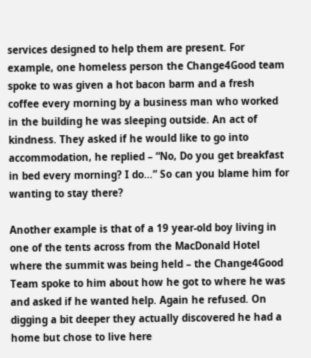services designed to help them are present. For example, one homeless person the Change4Good team spoke to was given a hot bacon barm and a fresh coffee every morning by a business man who worked in the building he was sleeping outside. An act of kindness. They asked if he would like to go into accommodation, he replied – “No, Do you get breakfast in bed every morning? I do…” So can you blame him for wanting to stay there?

Another example is that of a 19 year-old boy living in one of the tents across from the MacDonald Hotel where the summit was being held – the Change4Good Team spoke to him about how he got to where he was and asked if he wanted help. Again he refused. On digging a bit deeper they actually discovered he had a home but chose to live here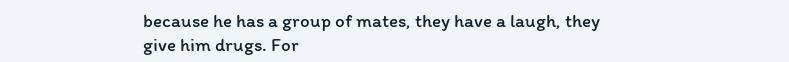because he has a group of mates, they have a laugh, they give him drugs. For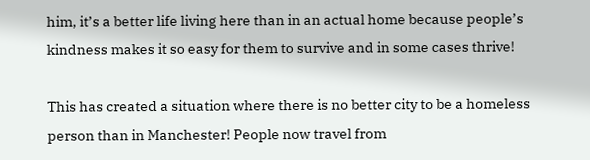him, it’s a better life living here than in an actual home because people’s kindness makes it so easy for them to survive and in some cases thrive!

This has created a situation where there is no better city to be a homeless person than in Manchester! People now travel from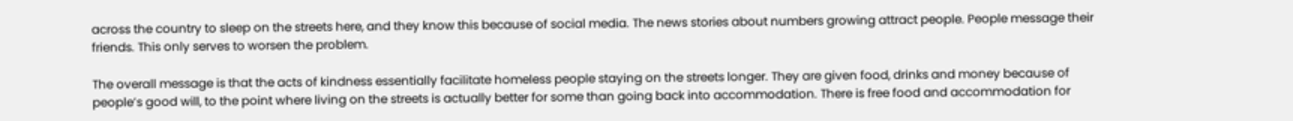across the country to sleep on the streets here, and they know this because of social media. The news stories about numbers growing attract people. People message their friends. This only serves to worsen the problem.

The overall message is that the acts of kindness essentially facilitate homeless people staying on the streets longer. They are given food, drinks and money because of people’s good will, to the point where living on the streets is actually better for some than going back into accommodation. There is free food and accommodation for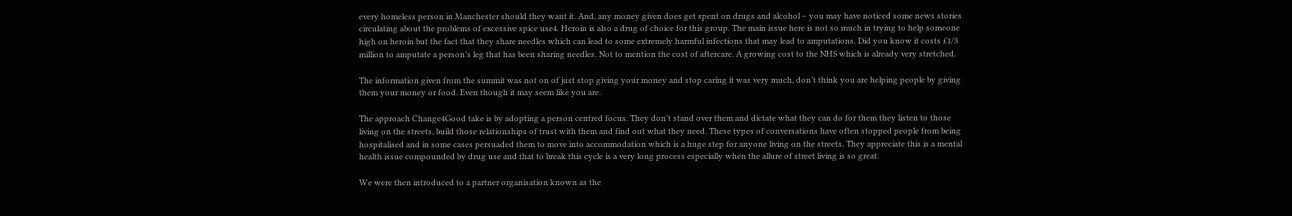every homeless person in Manchester should they want it. And, any money given does get spent on drugs and alcohol – you may have noticed some news stories circulating about the problems of excessive spice use4. Heroin is also a drug of choice for this group. The main issue here is not so much in trying to help someone high on heroin but the fact that they share needles which can lead to some extremely harmful infections that may lead to amputations. Did you know it costs £1/3 million to amputate a person’s leg that has been sharing needles. Not to mention the cost of aftercare. A growing cost to the NHS which is already very stretched.

The information given from the summit was not on of just stop giving your money and stop caring it was very much, don’t think you are helping people by giving them your money or food. Even though it may seem like you are.

The approach Change4Good take is by adopting a person centred focus. They don’t stand over them and dictate what they can do for them they listen to those living on the streets, build those relationships of trust with them and find out what they need. These types of conversations have often stopped people from being hospitalised and in some cases persuaded them to move into accommodation which is a huge step for anyone living on the streets. They appreciate this is a mental health issue compounded by drug use and that to break this cycle is a very long process especially when the allure of street living is so great.

We were then introduced to a partner organisation known as the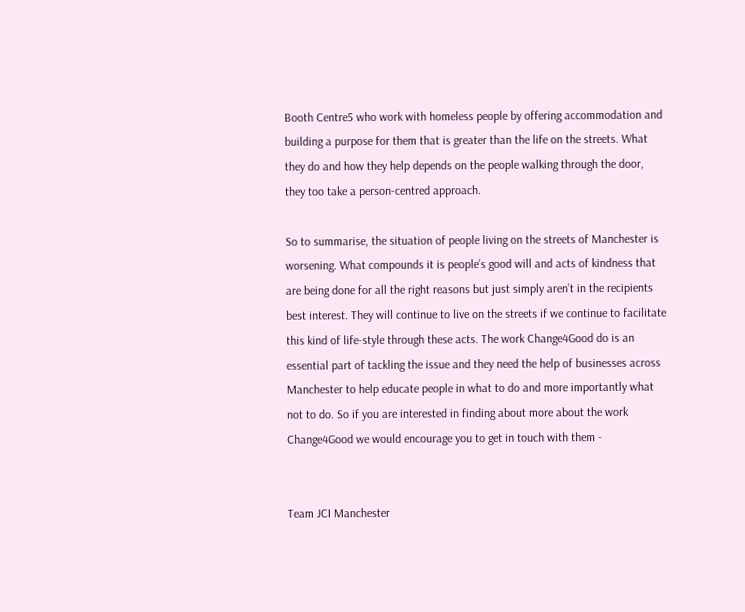Booth Centre5 who work with homeless people by offering accommodation and building a purpose for them that is greater than the life on the streets. What they do and how they help depends on the people walking through the door, they too take a person-centred approach.

So to summarise, the situation of people living on the streets of Manchester is worsening. What compounds it is people’s good will and acts of kindness that are being done for all the right reasons but just simply aren’t in the recipients best interest. They will continue to live on the streets if we continue to facilitate this kind of life-style through these acts. The work Change4Good do is an essential part of tackling the issue and they need the help of businesses across Manchester to help educate people in what to do and more importantly what not to do. So if you are interested in finding about more about the work Change4Good we would encourage you to get in touch with them -


Team JCI Manchester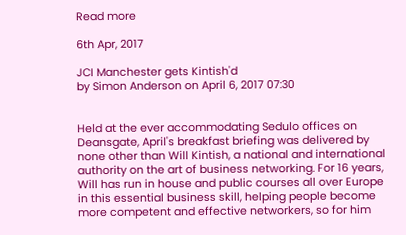Read more

6th Apr, 2017

JCI Manchester gets Kintish'd
by Simon Anderson on April 6, 2017 07:30


Held at the ever accommodating Sedulo offices on Deansgate, April's breakfast briefing was delivered by none other than Will Kintish, a national and international authority on the art of business networking. For 16 years, Will has run in house and public courses all over Europe in this essential business skill, helping people become more competent and effective networkers, so for him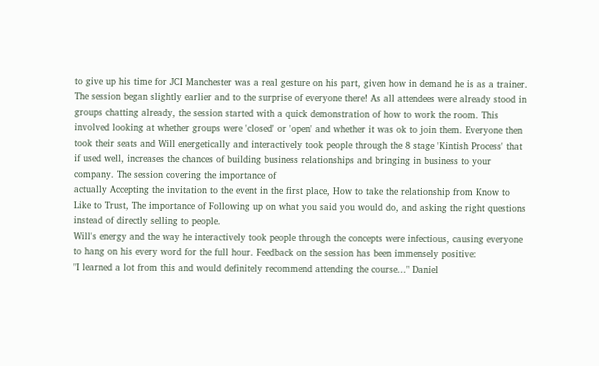to give up his time for JCI Manchester was a real gesture on his part, given how in demand he is as a trainer.
The session began slightly earlier and to the surprise of everyone there! As all attendees were already stood in groups chatting already, the session started with a quick demonstration of how to work the room. This involved looking at whether groups were 'closed' or 'open' and whether it was ok to join them. Everyone then took their seats and Will energetically and interactively took people through the 8 stage 'Kintish Process' that if used well, increases the chances of building business relationships and bringing in business to your company. The session covering the importance of
actually Accepting the invitation to the event in the first place, How to take the relationship from Know to Like to Trust, The importance of Following up on what you said you would do, and asking the right questions instead of directly selling to people.
Will's energy and the way he interactively took people through the concepts were infectious, causing everyone to hang on his every word for the full hour. Feedback on the session has been immensely positive:
"I learned a lot from this and would definitely recommend attending the course..." Daniel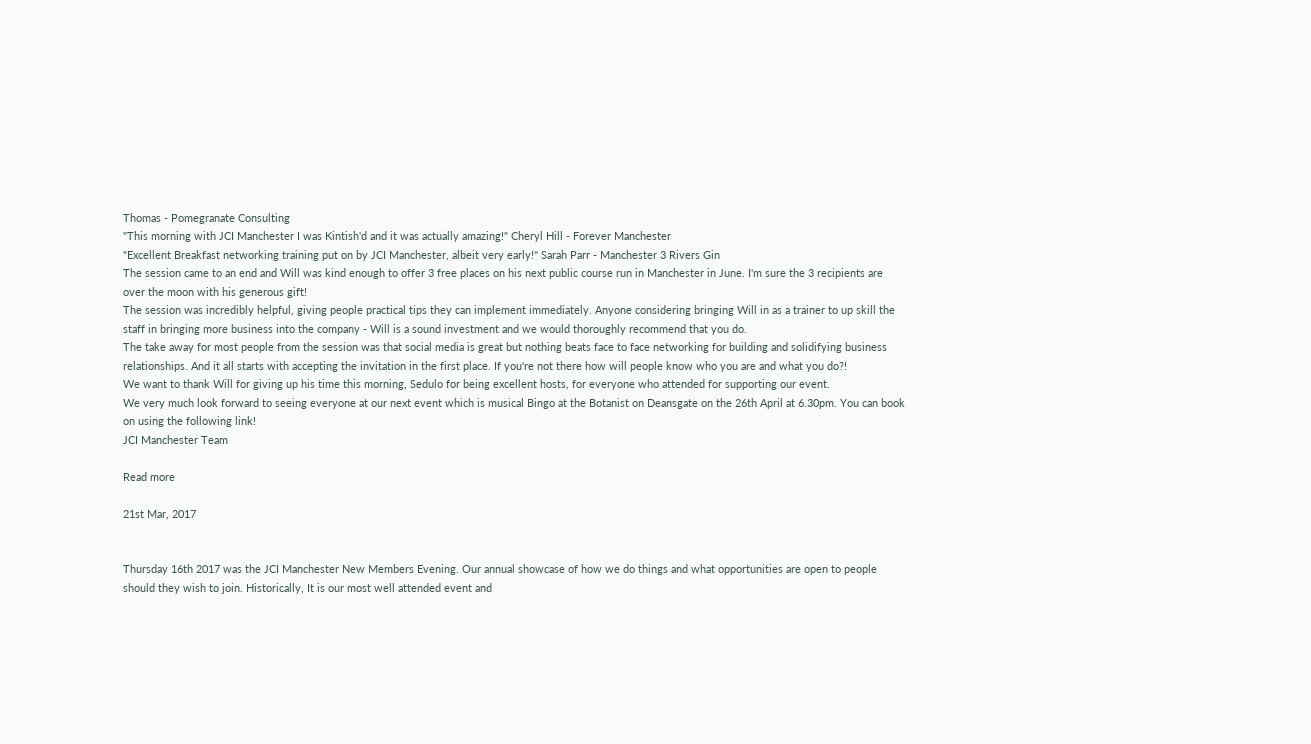Thomas - Pomegranate Consulting
"This morning with JCI Manchester I was Kintish'd and it was actually amazing!" Cheryl Hill - Forever Manchester
"Excellent Breakfast networking training put on by JCI Manchester, albeit very early!" Sarah Parr - Manchester 3 Rivers Gin
The session came to an end and Will was kind enough to offer 3 free places on his next public course run in Manchester in June. I'm sure the 3 recipients are over the moon with his generous gift!
The session was incredibly helpful, giving people practical tips they can implement immediately. Anyone considering bringing Will in as a trainer to up skill the staff in bringing more business into the company - Will is a sound investment and we would thoroughly recommend that you do.
The take away for most people from the session was that social media is great but nothing beats face to face networking for building and solidifying business relationships. And it all starts with accepting the invitation in the first place. If you're not there how will people know who you are and what you do?!
We want to thank Will for giving up his time this morning, Sedulo for being excellent hosts, for everyone who attended for supporting our event.
We very much look forward to seeing everyone at our next event which is musical Bingo at the Botanist on Deansgate on the 26th April at 6.30pm. You can book on using the following link!
JCI Manchester Team

Read more

21st Mar, 2017


Thursday 16th 2017 was the JCI Manchester New Members Evening. Our annual showcase of how we do things and what opportunities are open to people should they wish to join. Historically, It is our most well attended event and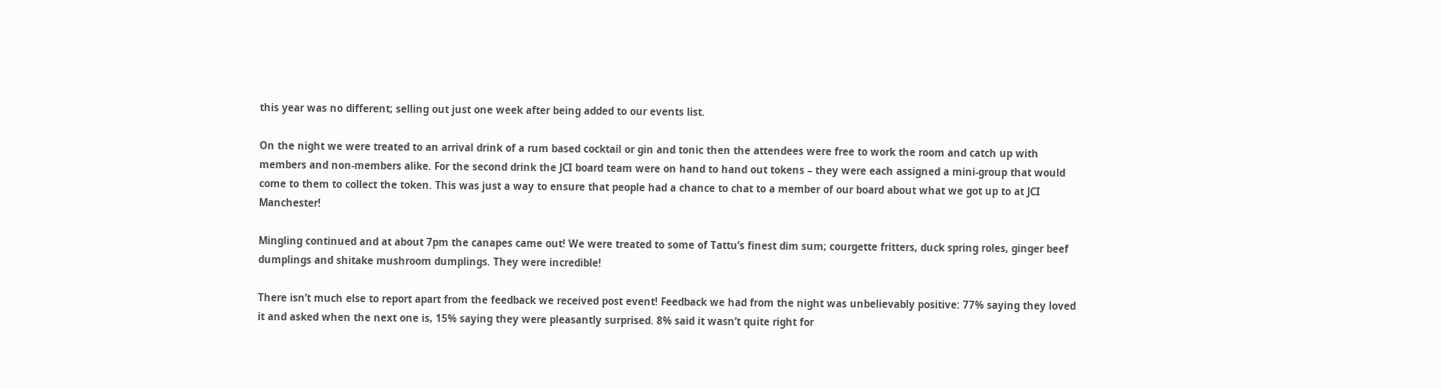this year was no different; selling out just one week after being added to our events list.

On the night we were treated to an arrival drink of a rum based cocktail or gin and tonic then the attendees were free to work the room and catch up with members and non-members alike. For the second drink the JCI board team were on hand to hand out tokens – they were each assigned a mini-group that would come to them to collect the token. This was just a way to ensure that people had a chance to chat to a member of our board about what we got up to at JCI Manchester!

Mingling continued and at about 7pm the canapes came out! We were treated to some of Tattu’s finest dim sum; courgette fritters, duck spring roles, ginger beef dumplings and shitake mushroom dumplings. They were incredible!

There isn’t much else to report apart from the feedback we received post event! Feedback we had from the night was unbelievably positive: 77% saying they loved it and asked when the next one is, 15% saying they were pleasantly surprised. 8% said it wasn’t quite right for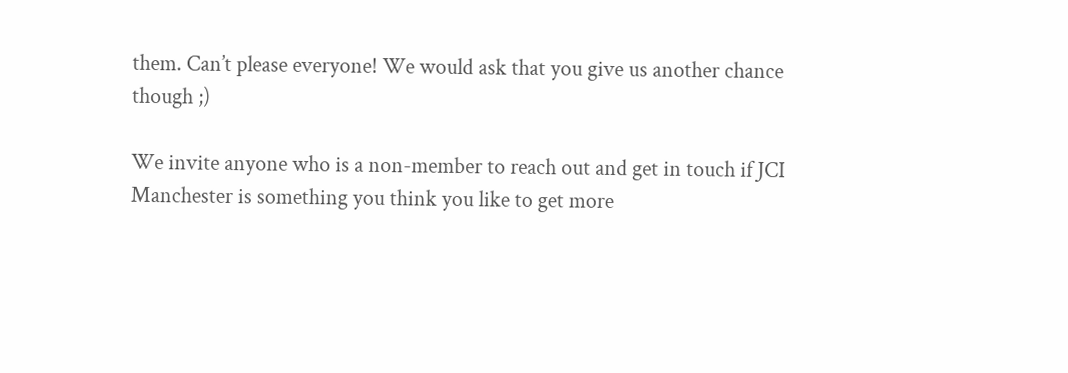them. Can’t please everyone! We would ask that you give us another chance though ;)

We invite anyone who is a non-member to reach out and get in touch if JCI Manchester is something you think you like to get more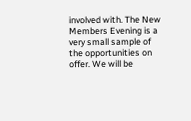involved with. The New Members Evening is a very small sample of the opportunities on offer. We will be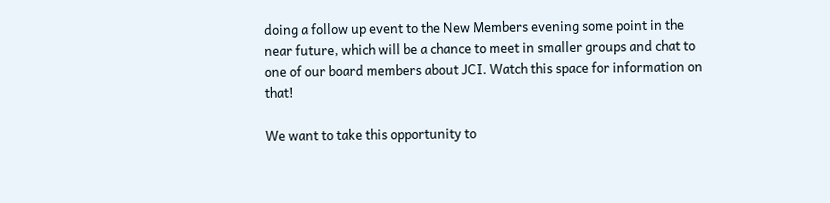doing a follow up event to the New Members evening some point in the near future, which will be a chance to meet in smaller groups and chat to one of our board members about JCI. Watch this space for information on that!

We want to take this opportunity to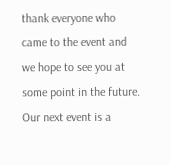thank everyone who came to the event and we hope to see you at some point in the future. Our next event is a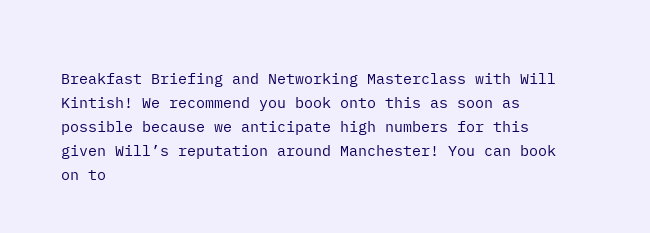Breakfast Briefing and Networking Masterclass with Will Kintish! We recommend you book onto this as soon as possible because we anticipate high numbers for this given Will’s reputation around Manchester! You can book on to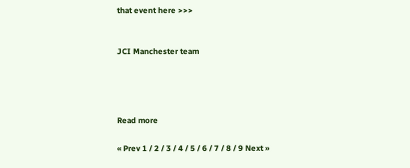that event here >>>


JCI Manchester team




Read more

« Prev 1 / 2 / 3 / 4 / 5 / 6 / 7 / 8 / 9 Next »